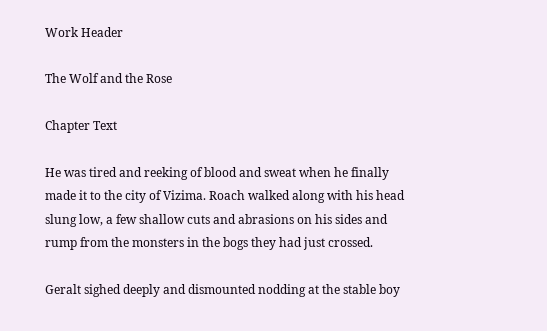Work Header

The Wolf and the Rose

Chapter Text

He was tired and reeking of blood and sweat when he finally made it to the city of Vizima. Roach walked along with his head slung low, a few shallow cuts and abrasions on his sides and rump from the monsters in the bogs they had just crossed.

Geralt sighed deeply and dismounted nodding at the stable boy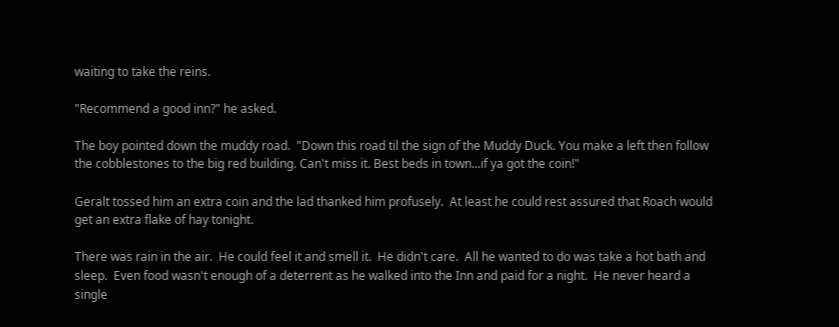waiting to take the reins.

"Recommend a good inn?" he asked.

The boy pointed down the muddy road.  "Down this road til the sign of the Muddy Duck. You make a left then follow the cobblestones to the big red building. Can't miss it. Best beds in town...if ya got the coin!"

Geralt tossed him an extra coin and the lad thanked him profusely.  At least he could rest assured that Roach would get an extra flake of hay tonight.

There was rain in the air.  He could feel it and smell it.  He didn't care.  All he wanted to do was take a hot bath and sleep.  Even food wasn't enough of a deterrent as he walked into the Inn and paid for a night.  He never heard a single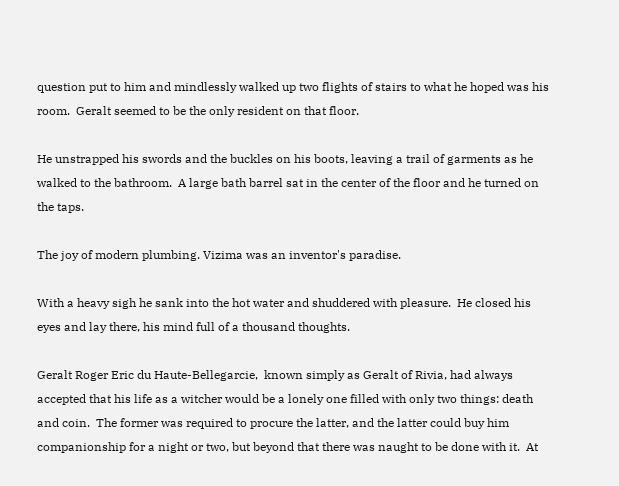question put to him and mindlessly walked up two flights of stairs to what he hoped was his room.  Geralt seemed to be the only resident on that floor.

He unstrapped his swords and the buckles on his boots, leaving a trail of garments as he walked to the bathroom.  A large bath barrel sat in the center of the floor and he turned on the taps.

The joy of modern plumbing. Vizima was an inventor's paradise.

With a heavy sigh he sank into the hot water and shuddered with pleasure.  He closed his eyes and lay there, his mind full of a thousand thoughts.

Geralt Roger Eric du Haute-Bellegarcie,  known simply as Geralt of Rivia, had always accepted that his life as a witcher would be a lonely one filled with only two things: death and coin.  The former was required to procure the latter, and the latter could buy him companionship for a night or two, but beyond that there was naught to be done with it.  At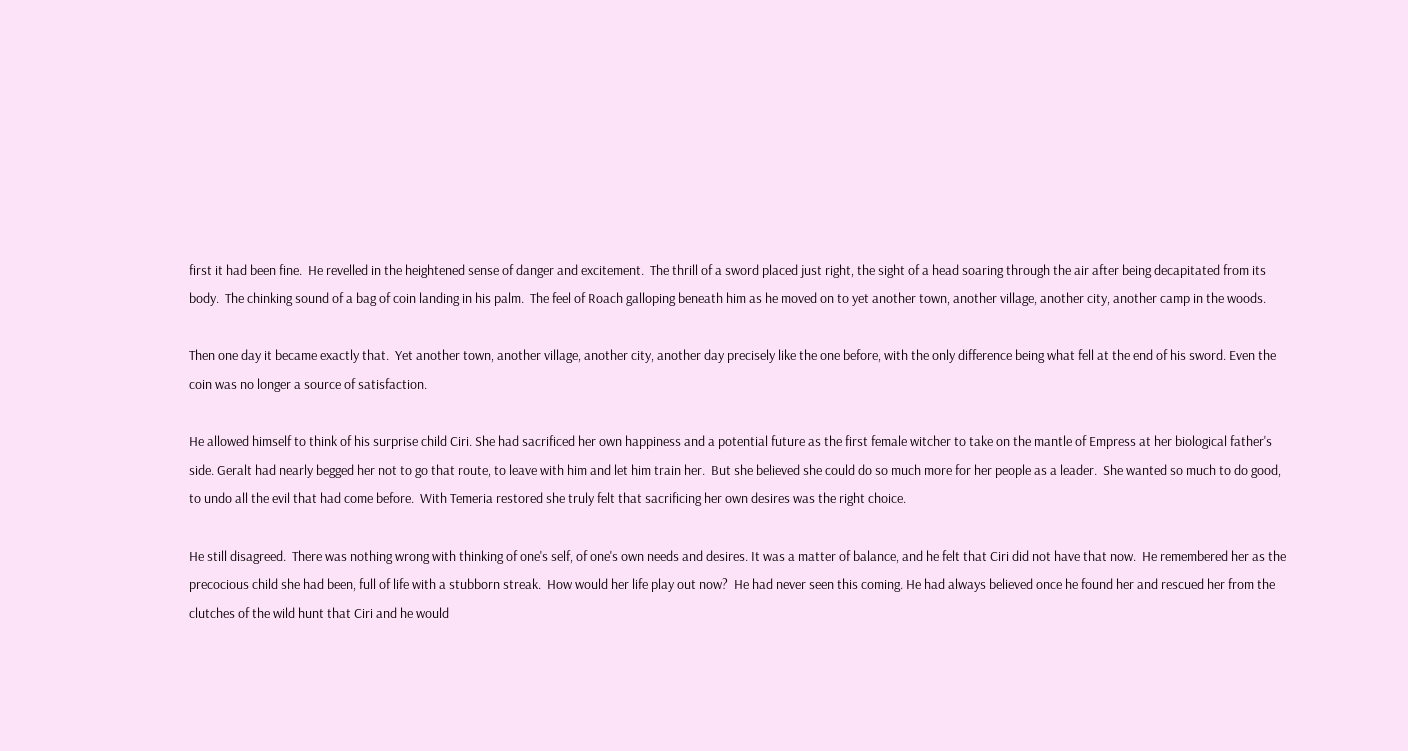first it had been fine.  He revelled in the heightened sense of danger and excitement.  The thrill of a sword placed just right, the sight of a head soaring through the air after being decapitated from its body.  The chinking sound of a bag of coin landing in his palm.  The feel of Roach galloping beneath him as he moved on to yet another town, another village, another city, another camp in the woods.

Then one day it became exactly that.  Yet another town, another village, another city, another day precisely like the one before, with the only difference being what fell at the end of his sword. Even the coin was no longer a source of satisfaction.

He allowed himself to think of his surprise child Ciri. She had sacrificed her own happiness and a potential future as the first female witcher to take on the mantle of Empress at her biological father's side. Geralt had nearly begged her not to go that route, to leave with him and let him train her.  But she believed she could do so much more for her people as a leader.  She wanted so much to do good, to undo all the evil that had come before.  With Temeria restored she truly felt that sacrificing her own desires was the right choice.

He still disagreed.  There was nothing wrong with thinking of one's self, of one's own needs and desires. It was a matter of balance, and he felt that Ciri did not have that now.  He remembered her as the precocious child she had been, full of life with a stubborn streak.  How would her life play out now?  He had never seen this coming. He had always believed once he found her and rescued her from the clutches of the wild hunt that Ciri and he would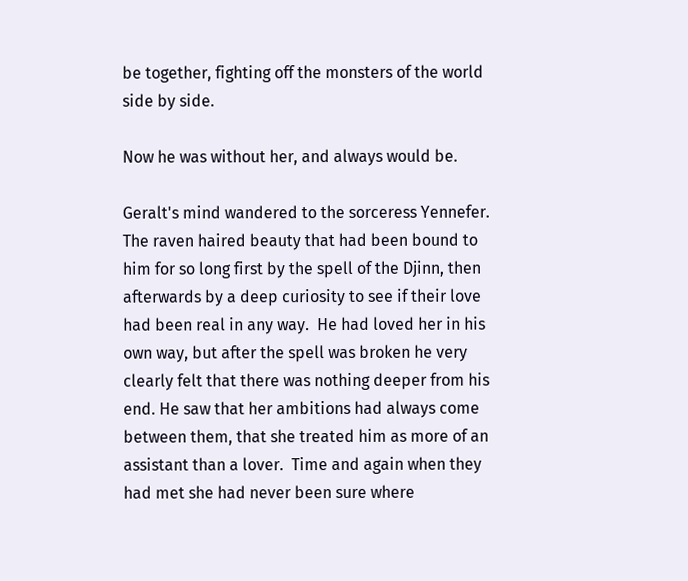be together, fighting off the monsters of the world side by side.

Now he was without her, and always would be.

Geralt's mind wandered to the sorceress Yennefer.  The raven haired beauty that had been bound to him for so long first by the spell of the Djinn, then afterwards by a deep curiosity to see if their love had been real in any way.  He had loved her in his own way, but after the spell was broken he very clearly felt that there was nothing deeper from his end. He saw that her ambitions had always come between them, that she treated him as more of an assistant than a lover.  Time and again when they had met she had never been sure where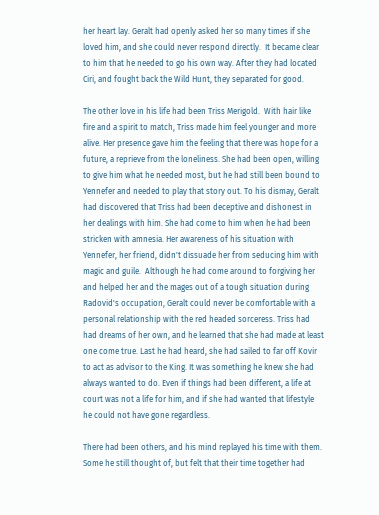her heart lay. Geralt had openly asked her so many times if she loved him, and she could never respond directly.  It became clear to him that he needed to go his own way. After they had located Ciri, and fought back the Wild Hunt, they separated for good.

The other love in his life had been Triss Merigold.  With hair like fire and a spirit to match, Triss made him feel younger and more alive. Her presence gave him the feeling that there was hope for a future, a reprieve from the loneliness. She had been open, willing to give him what he needed most, but he had still been bound to Yennefer and needed to play that story out. To his dismay, Geralt had discovered that Triss had been deceptive and dishonest in her dealings with him. She had come to him when he had been stricken with amnesia. Her awareness of his situation with Yennefer, her friend, didn't dissuade her from seducing him with magic and guile.  Although he had come around to forgiving her and helped her and the mages out of a tough situation during Radovid's occupation, Geralt could never be comfortable with a personal relationship with the red headed sorceress. Triss had had dreams of her own, and he learned that she had made at least one come true. Last he had heard, she had sailed to far off Kovir to act as advisor to the King. It was something he knew she had always wanted to do. Even if things had been different, a life at court was not a life for him, and if she had wanted that lifestyle he could not have gone regardless.

There had been others, and his mind replayed his time with them. Some he still thought of, but felt that their time together had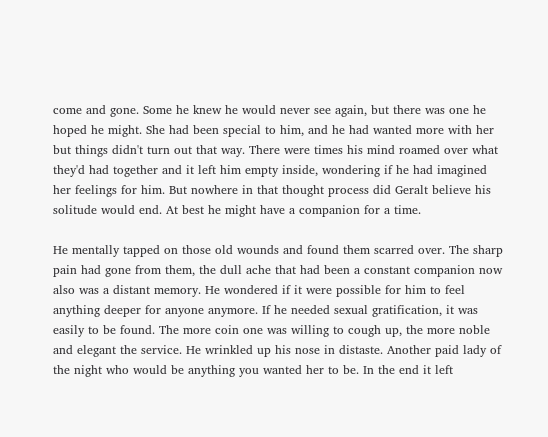come and gone. Some he knew he would never see again, but there was one he hoped he might. She had been special to him, and he had wanted more with her but things didn't turn out that way. There were times his mind roamed over what they'd had together and it left him empty inside, wondering if he had imagined her feelings for him. But nowhere in that thought process did Geralt believe his solitude would end. At best he might have a companion for a time.

He mentally tapped on those old wounds and found them scarred over. The sharp pain had gone from them, the dull ache that had been a constant companion now also was a distant memory. He wondered if it were possible for him to feel anything deeper for anyone anymore. If he needed sexual gratification, it was easily to be found. The more coin one was willing to cough up, the more noble and elegant the service. He wrinkled up his nose in distaste. Another paid lady of the night who would be anything you wanted her to be. In the end it left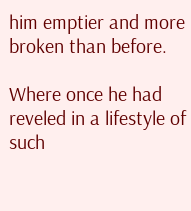him emptier and more broken than before.

Where once he had reveled in a lifestyle of such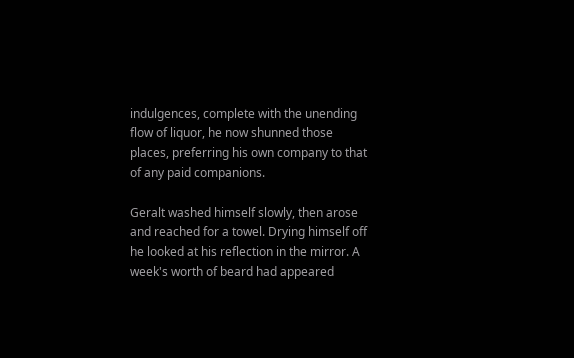indulgences, complete with the unending flow of liquor, he now shunned those places, preferring his own company to that of any paid companions.

Geralt washed himself slowly, then arose and reached for a towel. Drying himself off he looked at his reflection in the mirror. A week's worth of beard had appeared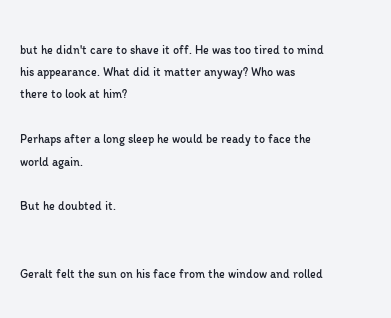but he didn't care to shave it off. He was too tired to mind his appearance. What did it matter anyway? Who was there to look at him?

Perhaps after a long sleep he would be ready to face the world again.

But he doubted it.


Geralt felt the sun on his face from the window and rolled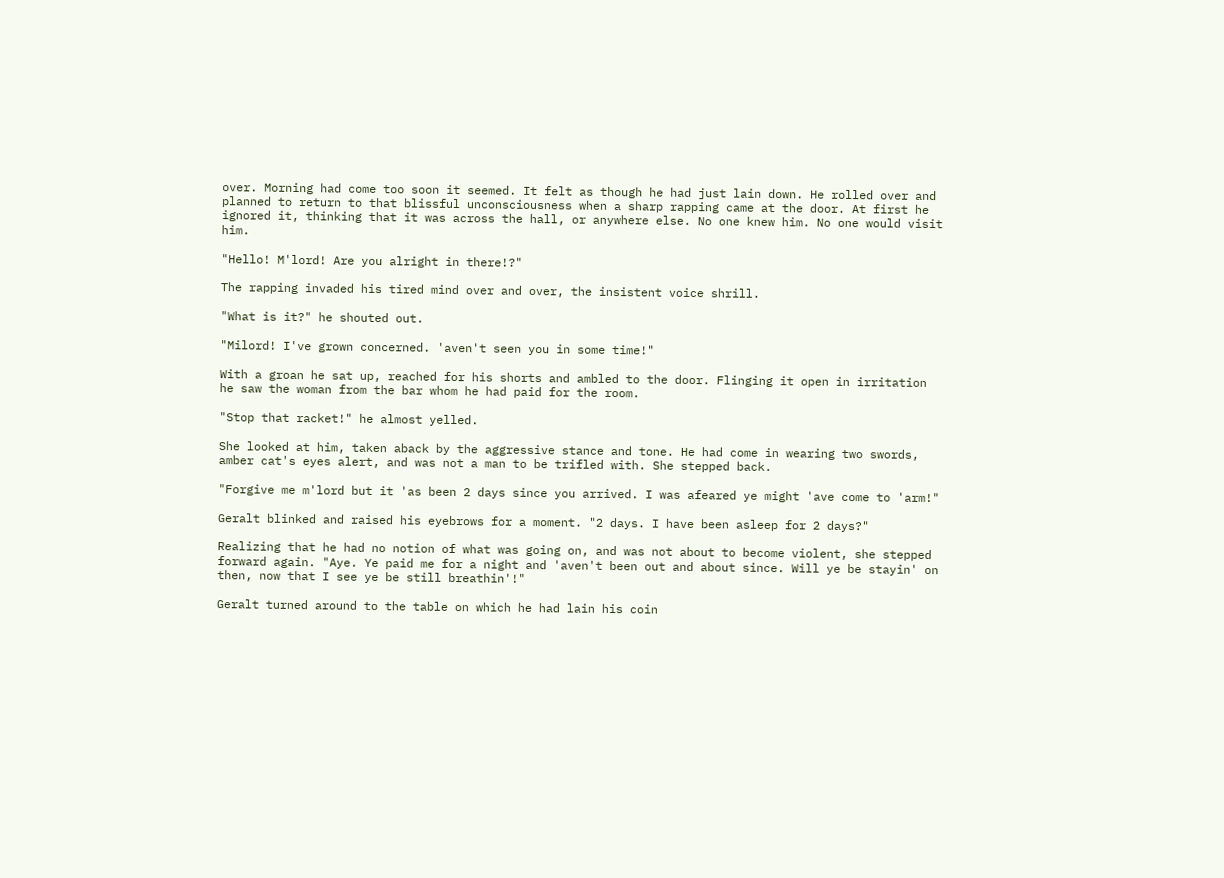over. Morning had come too soon it seemed. It felt as though he had just lain down. He rolled over and planned to return to that blissful unconsciousness when a sharp rapping came at the door. At first he ignored it, thinking that it was across the hall, or anywhere else. No one knew him. No one would visit him.

"Hello! M'lord! Are you alright in there!?"

The rapping invaded his tired mind over and over, the insistent voice shrill.

"What is it?" he shouted out.

"Milord! I've grown concerned. 'aven't seen you in some time!"

With a groan he sat up, reached for his shorts and ambled to the door. Flinging it open in irritation he saw the woman from the bar whom he had paid for the room.

"Stop that racket!" he almost yelled.

She looked at him, taken aback by the aggressive stance and tone. He had come in wearing two swords, amber cat's eyes alert, and was not a man to be trifled with. She stepped back.

"Forgive me m'lord but it 'as been 2 days since you arrived. I was afeared ye might 'ave come to 'arm!"

Geralt blinked and raised his eyebrows for a moment. "2 days. I have been asleep for 2 days?"

Realizing that he had no notion of what was going on, and was not about to become violent, she stepped forward again. "Aye. Ye paid me for a night and 'aven't been out and about since. Will ye be stayin' on then, now that I see ye be still breathin'!"

Geralt turned around to the table on which he had lain his coin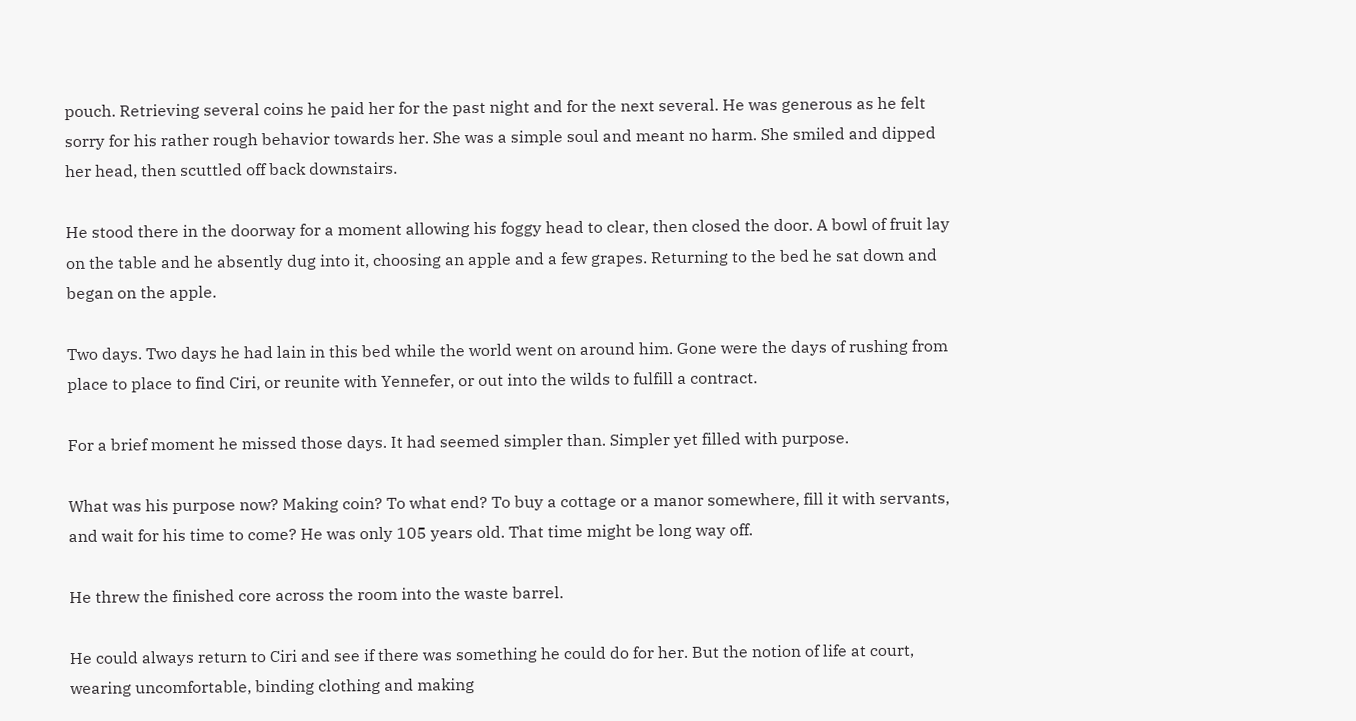pouch. Retrieving several coins he paid her for the past night and for the next several. He was generous as he felt sorry for his rather rough behavior towards her. She was a simple soul and meant no harm. She smiled and dipped her head, then scuttled off back downstairs.

He stood there in the doorway for a moment allowing his foggy head to clear, then closed the door. A bowl of fruit lay on the table and he absently dug into it, choosing an apple and a few grapes. Returning to the bed he sat down and began on the apple.

Two days. Two days he had lain in this bed while the world went on around him. Gone were the days of rushing from place to place to find Ciri, or reunite with Yennefer, or out into the wilds to fulfill a contract.

For a brief moment he missed those days. It had seemed simpler than. Simpler yet filled with purpose.

What was his purpose now? Making coin? To what end? To buy a cottage or a manor somewhere, fill it with servants, and wait for his time to come? He was only 105 years old. That time might be long way off.

He threw the finished core across the room into the waste barrel.

He could always return to Ciri and see if there was something he could do for her. But the notion of life at court, wearing uncomfortable, binding clothing and making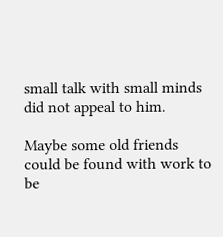small talk with small minds did not appeal to him.

Maybe some old friends could be found with work to be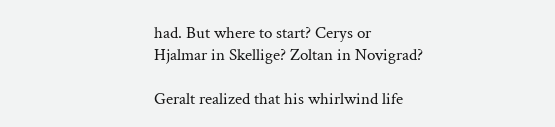had. But where to start? Cerys or Hjalmar in Skellige? Zoltan in Novigrad?

Geralt realized that his whirlwind life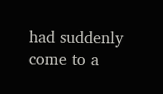had suddenly come to a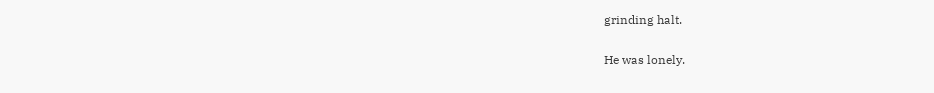grinding halt.

He was lonely.